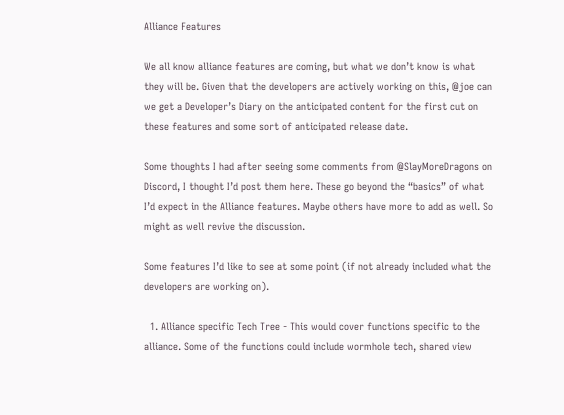Alliance Features

We all know alliance features are coming, but what we don’t know is what they will be. Given that the developers are actively working on this, @joe can we get a Developer’s Diary on the anticipated content for the first cut on these features and some sort of anticipated release date.

Some thoughts I had after seeing some comments from @SlayMoreDragons on Discord, I thought I’d post them here. These go beyond the “basics” of what I’d expect in the Alliance features. Maybe others have more to add as well. So might as well revive the discussion.

Some features I’d like to see at some point (if not already included what the developers are working on).

  1. Alliance specific Tech Tree - This would cover functions specific to the alliance. Some of the functions could include wormhole tech, shared view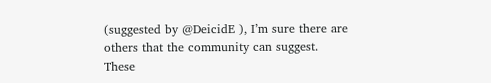(suggested by @DeicidE ), I’m sure there are others that the community can suggest. These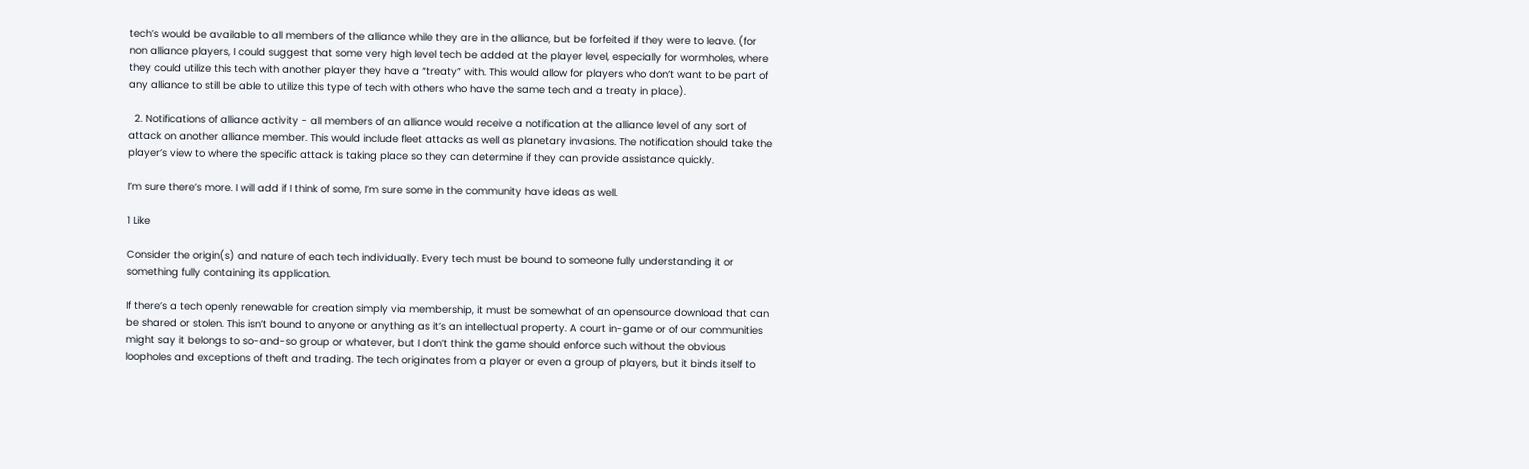tech’s would be available to all members of the alliance while they are in the alliance, but be forfeited if they were to leave. (for non alliance players, I could suggest that some very high level tech be added at the player level, especially for wormholes, where they could utilize this tech with another player they have a “treaty” with. This would allow for players who don’t want to be part of any alliance to still be able to utilize this type of tech with others who have the same tech and a treaty in place).

  2. Notifications of alliance activity - all members of an alliance would receive a notification at the alliance level of any sort of attack on another alliance member. This would include fleet attacks as well as planetary invasions. The notification should take the player’s view to where the specific attack is taking place so they can determine if they can provide assistance quickly.

I’m sure there’s more. I will add if I think of some, I’m sure some in the community have ideas as well.

1 Like

Consider the origin(s) and nature of each tech individually. Every tech must be bound to someone fully understanding it or something fully containing its application.

If there’s a tech openly renewable for creation simply via membership, it must be somewhat of an opensource download that can be shared or stolen. This isn’t bound to anyone or anything as it’s an intellectual property. A court in-game or of our communities might say it belongs to so-and-so group or whatever, but I don’t think the game should enforce such without the obvious loopholes and exceptions of theft and trading. The tech originates from a player or even a group of players, but it binds itself to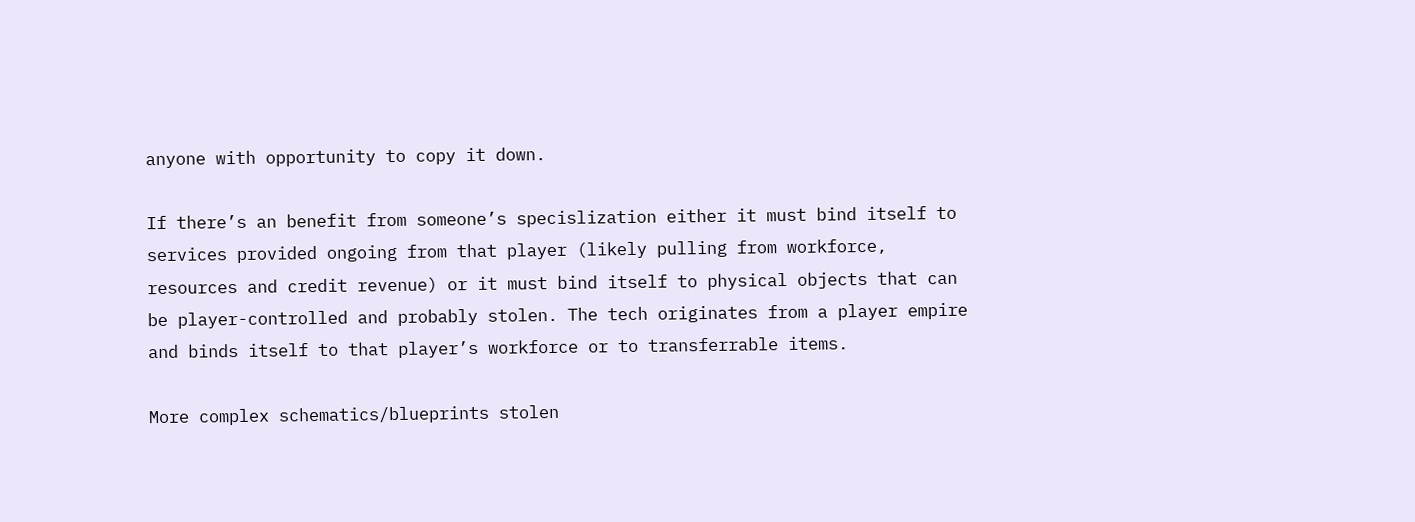anyone with opportunity to copy it down.

If there’s an benefit from someone’s specislization either it must bind itself to services provided ongoing from that player (likely pulling from workforce, resources and credit revenue) or it must bind itself to physical objects that can be player-controlled and probably stolen. The tech originates from a player empire and binds itself to that player’s workforce or to transferrable items.

More complex schematics/blueprints stolen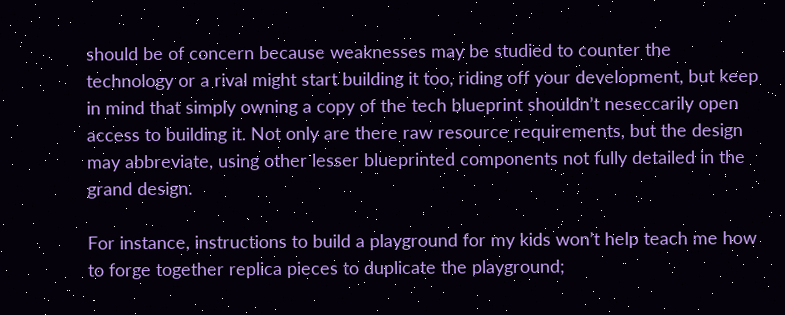should be of concern because weaknesses may be studied to counter the technology or a rival might start building it too, riding off your development, but keep in mind that simply owning a copy of the tech blueprint shouldn’t neseccarily open access to building it. Not only are there raw resource requirements, but the design may abbreviate, using other lesser blueprinted components not fully detailed in the grand design.

For instance, instructions to build a playground for my kids won’t help teach me how to forge together replica pieces to duplicate the playground;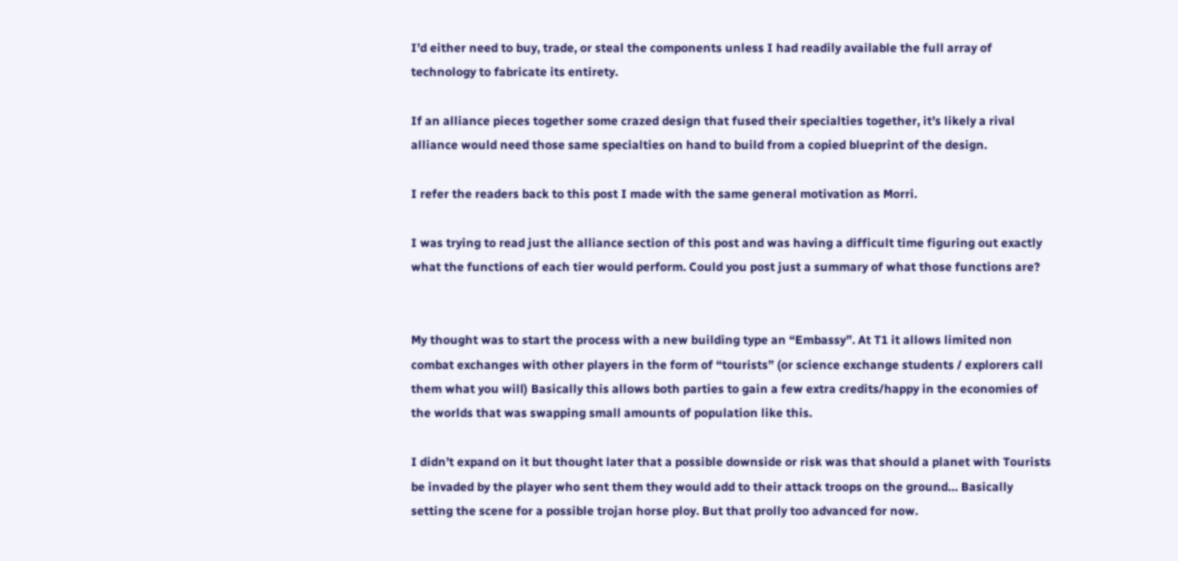I’d either need to buy, trade, or steal the components unless I had readily available the full array of technology to fabricate its entirety.

If an alliance pieces together some crazed design that fused their specialties together, it’s likely a rival alliance would need those same specialties on hand to build from a copied blueprint of the design.

I refer the readers back to this post I made with the same general motivation as Morri.

I was trying to read just the alliance section of this post and was having a difficult time figuring out exactly what the functions of each tier would perform. Could you post just a summary of what those functions are?


My thought was to start the process with a new building type an “Embassy”. At T1 it allows limited non combat exchanges with other players in the form of “tourists” (or science exchange students / explorers call them what you will) Basically this allows both parties to gain a few extra credits/happy in the economies of the worlds that was swapping small amounts of population like this.

I didn’t expand on it but thought later that a possible downside or risk was that should a planet with Tourists be invaded by the player who sent them they would add to their attack troops on the ground… Basically setting the scene for a possible trojan horse ploy. But that prolly too advanced for now.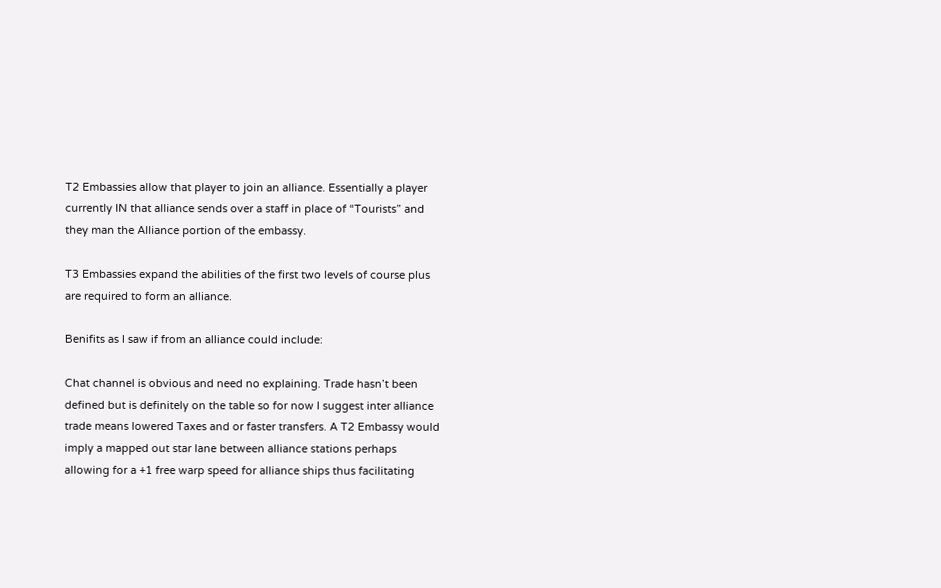T2 Embassies allow that player to join an alliance. Essentially a player currently IN that alliance sends over a staff in place of “Tourists” and they man the Alliance portion of the embassy.

T3 Embassies expand the abilities of the first two levels of course plus are required to form an alliance.

Benifits as I saw if from an alliance could include:

Chat channel is obvious and need no explaining. Trade hasn’t been defined but is definitely on the table so for now I suggest inter alliance trade means lowered Taxes and or faster transfers. A T2 Embassy would imply a mapped out star lane between alliance stations perhaps allowing for a +1 free warp speed for alliance ships thus facilitating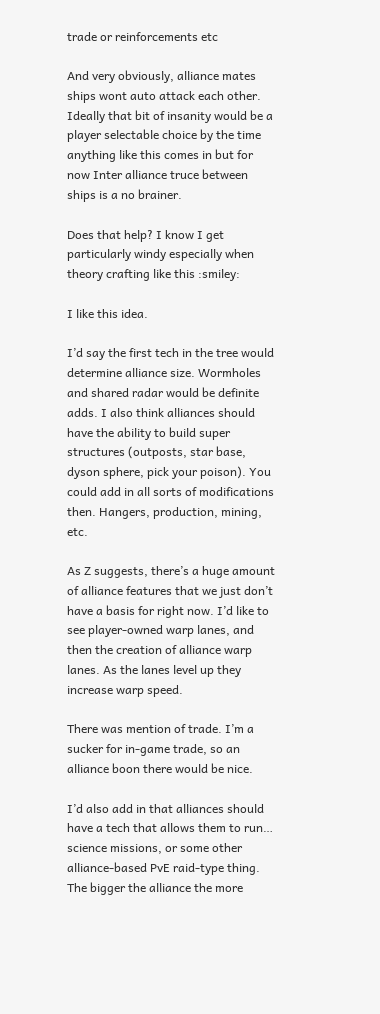trade or reinforcements etc

And very obviously, alliance mates ships wont auto attack each other. Ideally that bit of insanity would be a player selectable choice by the time anything like this comes in but for now Inter alliance truce between ships is a no brainer.

Does that help? I know I get particularly windy especially when theory crafting like this :smiley:

I like this idea.

I’d say the first tech in the tree would determine alliance size. Wormholes and shared radar would be definite adds. I also think alliances should have the ability to build super structures (outposts, star base, dyson sphere, pick your poison). You could add in all sorts of modifications then. Hangers, production, mining, etc.

As Z suggests, there’s a huge amount of alliance features that we just don’t have a basis for right now. I’d like to see player-owned warp lanes, and then the creation of alliance warp lanes. As the lanes level up they increase warp speed.

There was mention of trade. I’m a sucker for in-game trade, so an alliance boon there would be nice.

I’d also add in that alliances should have a tech that allows them to run… science missions, or some other alliance-based PvE raid-type thing. The bigger the alliance the more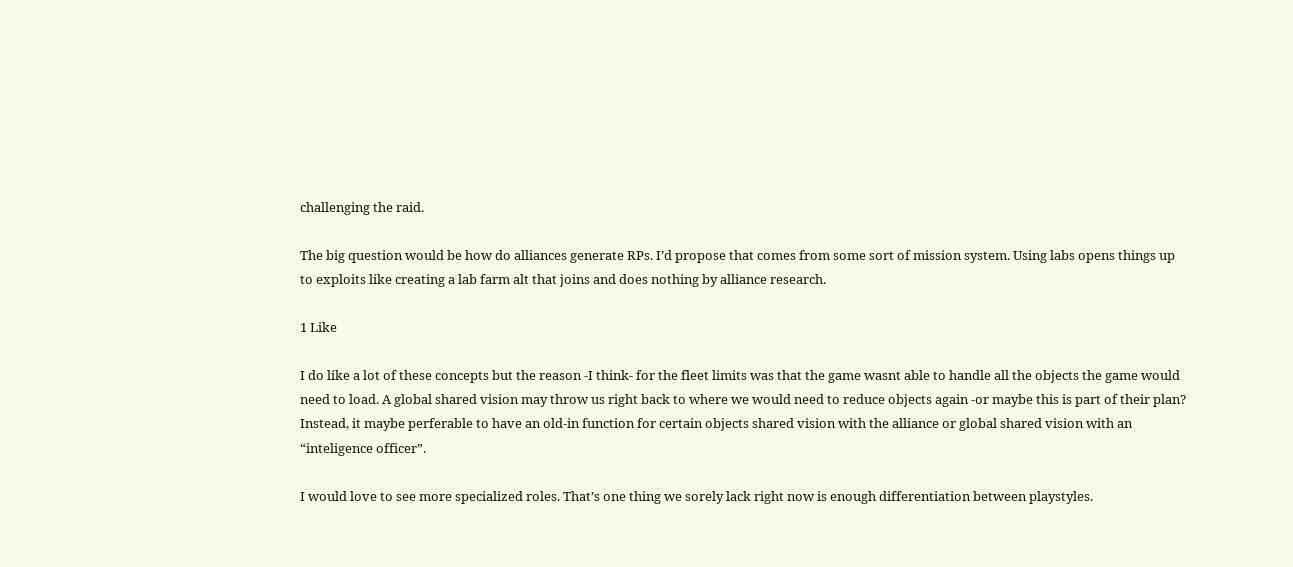challenging the raid.

The big question would be how do alliances generate RPs. I’d propose that comes from some sort of mission system. Using labs opens things up to exploits like creating a lab farm alt that joins and does nothing by alliance research.

1 Like

I do like a lot of these concepts but the reason -I think- for the fleet limits was that the game wasnt able to handle all the objects the game would need to load. A global shared vision may throw us right back to where we would need to reduce objects again -or maybe this is part of their plan? Instead, it maybe perferable to have an old-in function for certain objects shared vision with the alliance or global shared vision with an “inteligence officer”.

I would love to see more specialized roles. That’s one thing we sorely lack right now is enough differentiation between playstyles.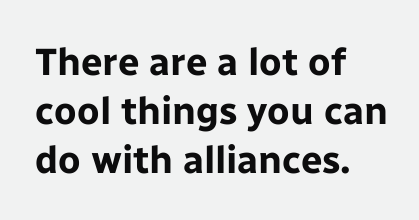There are a lot of cool things you can do with alliances.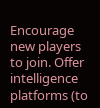Encourage new players to join. Offer intelligence platforms (to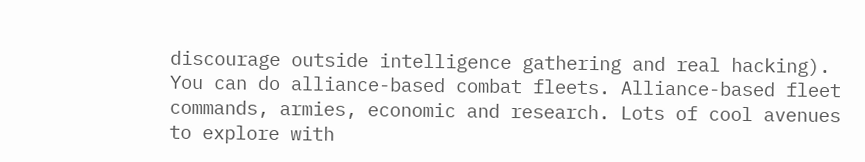discourage outside intelligence gathering and real hacking). You can do alliance-based combat fleets. Alliance-based fleet commands, armies, economic and research. Lots of cool avenues to explore with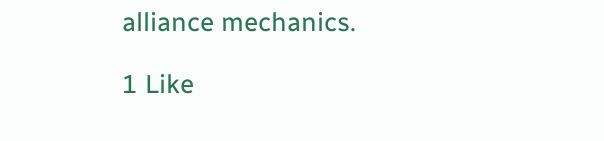alliance mechanics.

1 Like